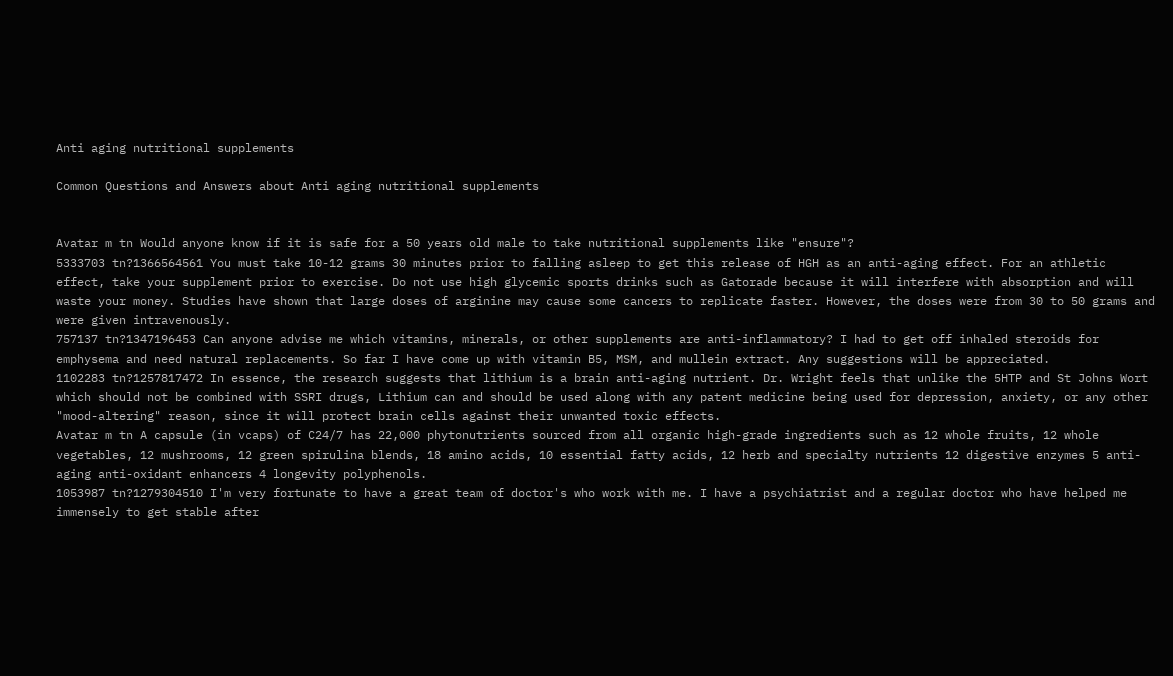Anti aging nutritional supplements

Common Questions and Answers about Anti aging nutritional supplements


Avatar m tn Would anyone know if it is safe for a 50 years old male to take nutritional supplements like "ensure"?
5333703 tn?1366564561 You must take 10-12 grams 30 minutes prior to falling asleep to get this release of HGH as an anti-aging effect. For an athletic effect, take your supplement prior to exercise. Do not use high glycemic sports drinks such as Gatorade because it will interfere with absorption and will waste your money. Studies have shown that large doses of arginine may cause some cancers to replicate faster. However, the doses were from 30 to 50 grams and were given intravenously.
757137 tn?1347196453 Can anyone advise me which vitamins, minerals, or other supplements are anti-inflammatory? I had to get off inhaled steroids for emphysema and need natural replacements. So far I have come up with vitamin B5, MSM, and mullein extract. Any suggestions will be appreciated.
1102283 tn?1257817472 In essence, the research suggests that lithium is a brain anti-aging nutrient. Dr. Wright feels that unlike the 5HTP and St Johns Wort which should not be combined with SSRI drugs, Lithium can and should be used along with any patent medicine being used for depression, anxiety, or any other "mood-altering" reason, since it will protect brain cells against their unwanted toxic effects.
Avatar m tn A capsule (in vcaps) of C24/7 has 22,000 phytonutrients sourced from all organic high-grade ingredients such as 12 whole fruits, 12 whole vegetables, 12 mushrooms, 12 green spirulina blends, 18 amino acids, 10 essential fatty acids, 12 herb and specialty nutrients 12 digestive enzymes 5 anti-aging anti-oxidant enhancers 4 longevity polyphenols.
1053987 tn?1279304510 I'm very fortunate to have a great team of doctor's who work with me. I have a psychiatrist and a regular doctor who have helped me immensely to get stable after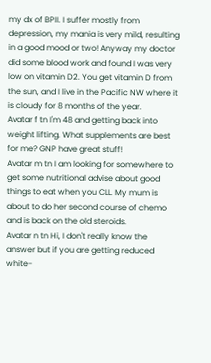my dx of BPII. I suffer mostly from depression, my mania is very mild, resulting in a good mood or two! Anyway my doctor did some blood work and found I was very low on vitamin D2. You get vitamin D from the sun, and I live in the Pacific NW where it is cloudy for 8 months of the year.
Avatar f tn I'm 48 and getting back into weight lifting. What supplements are best for me? GNP have great stuff!
Avatar m tn I am looking for somewhere to get some nutritional advise about good things to eat when you CLL. My mum is about to do her second course of chemo and is back on the old steroids.
Avatar n tn Hi, I don't really know the answer but if you are getting reduced white-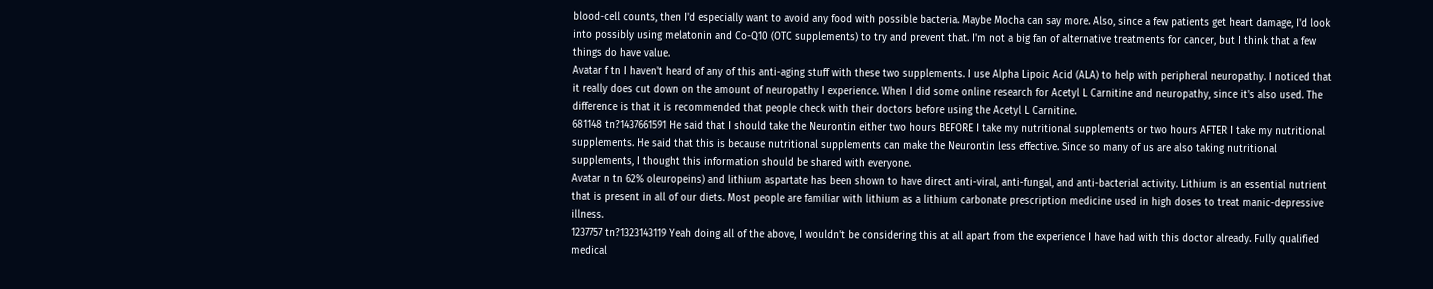blood-cell counts, then I'd especially want to avoid any food with possible bacteria. Maybe Mocha can say more. Also, since a few patients get heart damage, I'd look into possibly using melatonin and Co-Q10 (OTC supplements) to try and prevent that. I'm not a big fan of alternative treatments for cancer, but I think that a few things do have value.
Avatar f tn I haven't heard of any of this anti-aging stuff with these two supplements. I use Alpha Lipoic Acid (ALA) to help with peripheral neuropathy. I noticed that it really does cut down on the amount of neuropathy I experience. When I did some online research for Acetyl L Carnitine and neuropathy, since it's also used. The difference is that it is recommended that people check with their doctors before using the Acetyl L Carnitine.
681148 tn?1437661591 He said that I should take the Neurontin either two hours BEFORE I take my nutritional supplements or two hours AFTER I take my nutritional supplements. He said that this is because nutritional supplements can make the Neurontin less effective. Since so many of us are also taking nutritional supplements, I thought this information should be shared with everyone.
Avatar n tn 62% oleuropeins) and lithium aspartate has been shown to have direct anti-viral, anti-fungal, and anti-bacterial activity. Lithium is an essential nutrient that is present in all of our diets. Most people are familiar with lithium as a lithium carbonate prescription medicine used in high doses to treat manic-depressive illness.
1237757 tn?1323143119 Yeah doing all of the above, I wouldn't be considering this at all apart from the experience I have had with this doctor already. Fully qualified medical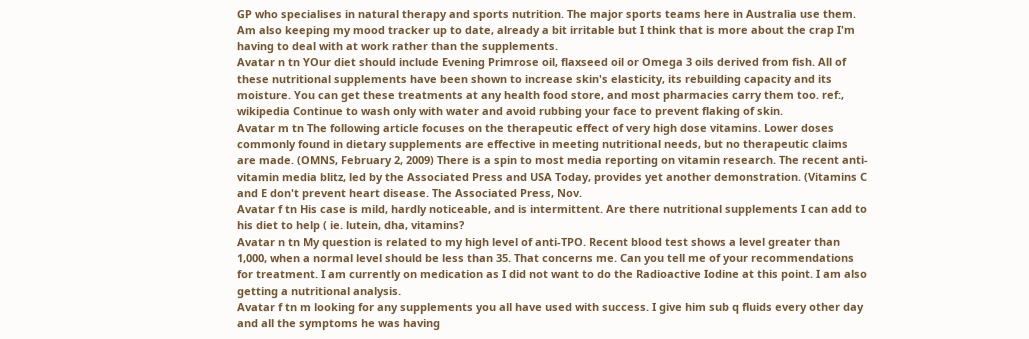GP who specialises in natural therapy and sports nutrition. The major sports teams here in Australia use them. Am also keeping my mood tracker up to date, already a bit irritable but I think that is more about the crap I'm having to deal with at work rather than the supplements.
Avatar n tn YOur diet should include Evening Primrose oil, flaxseed oil or Omega 3 oils derived from fish. All of these nutritional supplements have been shown to increase skin's elasticity, its rebuilding capacity and its moisture. You can get these treatments at any health food store, and most pharmacies carry them too. ref:, wikipedia Continue to wash only with water and avoid rubbing your face to prevent flaking of skin.
Avatar m tn The following article focuses on the therapeutic effect of very high dose vitamins. Lower doses commonly found in dietary supplements are effective in meeting nutritional needs, but no therapeutic claims are made. (OMNS, February 2, 2009) There is a spin to most media reporting on vitamin research. The recent anti-vitamin media blitz, led by the Associated Press and USA Today, provides yet another demonstration. (Vitamins C and E don't prevent heart disease. The Associated Press, Nov.
Avatar f tn His case is mild, hardly noticeable, and is intermittent. Are there nutritional supplements I can add to his diet to help ( ie. lutein, dha, vitamins?
Avatar n tn My question is related to my high level of anti-TPO. Recent blood test shows a level greater than 1,000, when a normal level should be less than 35. That concerns me. Can you tell me of your recommendations for treatment. I am currently on medication as I did not want to do the Radioactive Iodine at this point. I am also getting a nutritional analysis.
Avatar f tn m looking for any supplements you all have used with success. I give him sub q fluids every other day and all the symptoms he was having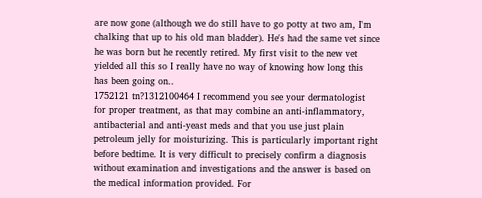are now gone (although we do still have to go potty at two am, I'm chalking that up to his old man bladder). He's had the same vet since he was born but he recently retired. My first visit to the new vet yielded all this so I really have no way of knowing how long this has been going on..
1752121 tn?1312100464 I recommend you see your dermatologist for proper treatment, as that may combine an anti-inflammatory, antibacterial and anti-yeast meds and that you use just plain petroleum jelly for moisturizing. This is particularly important right before bedtime. It is very difficult to precisely confirm a diagnosis without examination and investigations and the answer is based on the medical information provided. For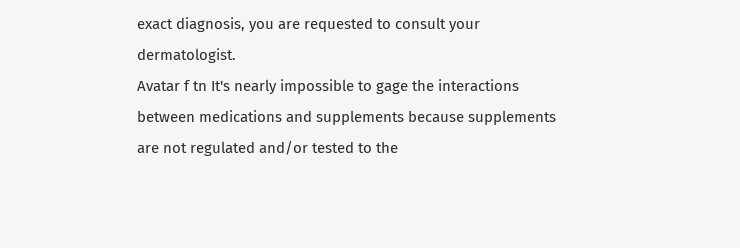exact diagnosis, you are requested to consult your dermatologist.
Avatar f tn It's nearly impossible to gage the interactions between medications and supplements because supplements are not regulated and/or tested to the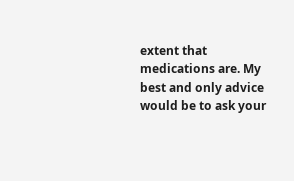extent that medications are. My best and only advice would be to ask your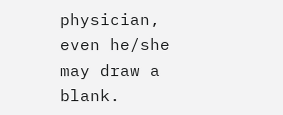physician, even he/she may draw a blank.